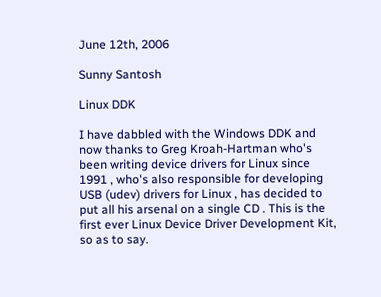June 12th, 2006

Sunny Santosh

Linux DDK

I have dabbled with the Windows DDK and now thanks to Greg Kroah-Hartman who's been writing device drivers for Linux since 1991 , who's also responsible for developing USB (udev) drivers for Linux , has decided to put all his arsenal on a single CD . This is the first ever Linux Device Driver Development Kit, so as to say.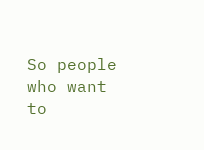So people who want to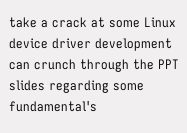take a crack at some Linux device driver development can crunch through the PPT slides regarding some fundamental's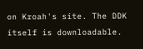on Kroah's site. The DDK itself is downloadable.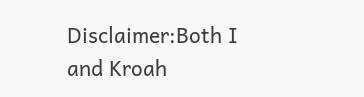Disclaimer:Both I and Kroah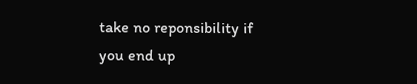take no reponsibility if you end up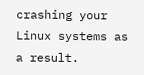crashing your Linux systems as a result.